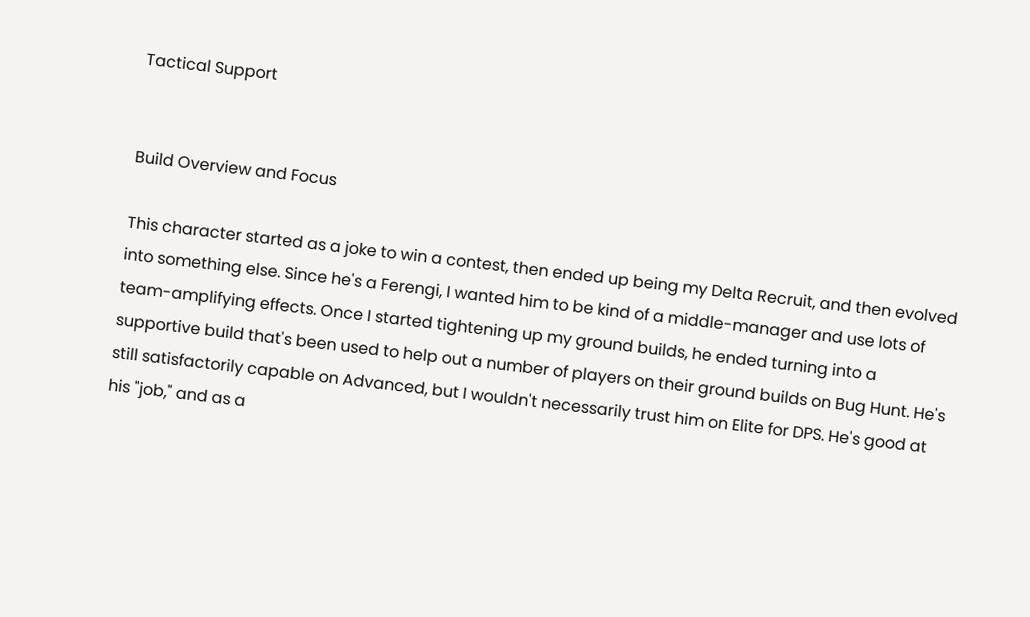Tactical Support


Build Overview and Focus

This character started as a joke to win a contest, then ended up being my Delta Recruit, and then evolved into something else. Since he's a Ferengi, I wanted him to be kind of a middle-manager and use lots of team-amplifying effects. Once I started tightening up my ground builds, he ended turning into a supportive build that's been used to help out a number of players on their ground builds on Bug Hunt. He's still satisfactorily capable on Advanced, but I wouldn't necessarily trust him on Elite for DPS. He's good at his "job," and as a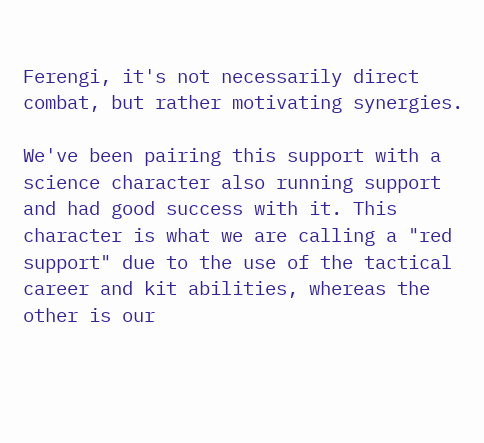Ferengi, it's not necessarily direct combat, but rather motivating synergies.

We've been pairing this support with a science character also running support and had good success with it. This character is what we are calling a "red support" due to the use of the tactical career and kit abilities, whereas the other is our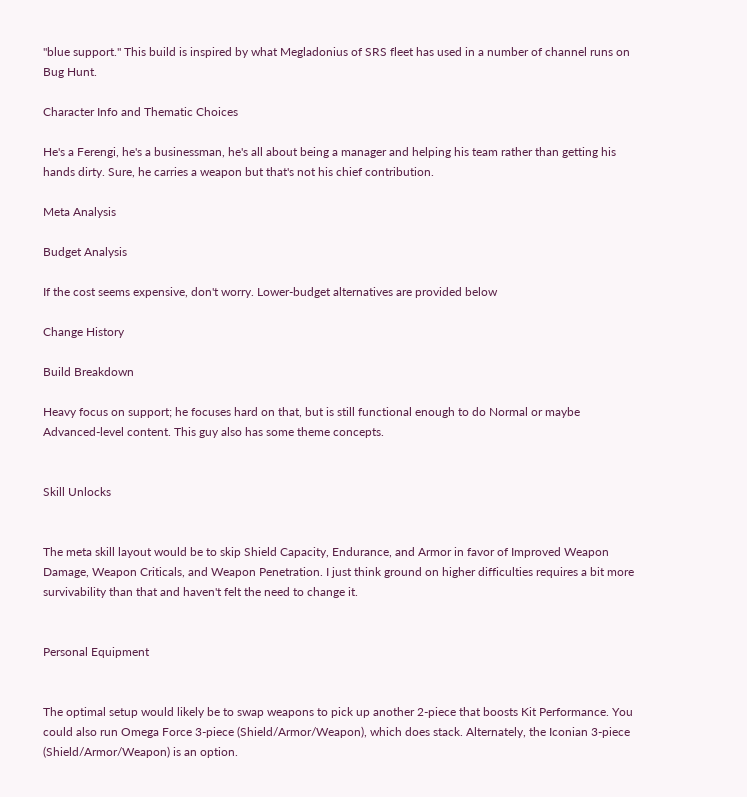"blue support." This build is inspired by what Megladonius of SRS fleet has used in a number of channel runs on Bug Hunt.

Character Info and Thematic Choices

He's a Ferengi, he's a businessman, he's all about being a manager and helping his team rather than getting his hands dirty. Sure, he carries a weapon but that's not his chief contribution.

Meta Analysis

Budget Analysis

If the cost seems expensive, don't worry. Lower-budget alternatives are provided below

Change History

Build Breakdown

Heavy focus on support; he focuses hard on that, but is still functional enough to do Normal or maybe Advanced-level content. This guy also has some theme concepts.


Skill Unlocks


The meta skill layout would be to skip Shield Capacity, Endurance, and Armor in favor of Improved Weapon Damage, Weapon Criticals, and Weapon Penetration. I just think ground on higher difficulties requires a bit more survivability than that and haven't felt the need to change it.


Personal Equipment


The optimal setup would likely be to swap weapons to pick up another 2-piece that boosts Kit Performance. You could also run Omega Force 3-piece (Shield/Armor/Weapon), which does stack. Alternately, the Iconian 3-piece (Shield/Armor/Weapon) is an option.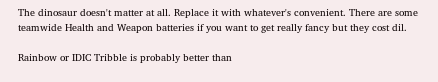The dinosaur doesn't matter at all. Replace it with whatever's convenient. There are some teamwide Health and Weapon batteries if you want to get really fancy but they cost dil.

Rainbow or IDIC Tribble is probably better than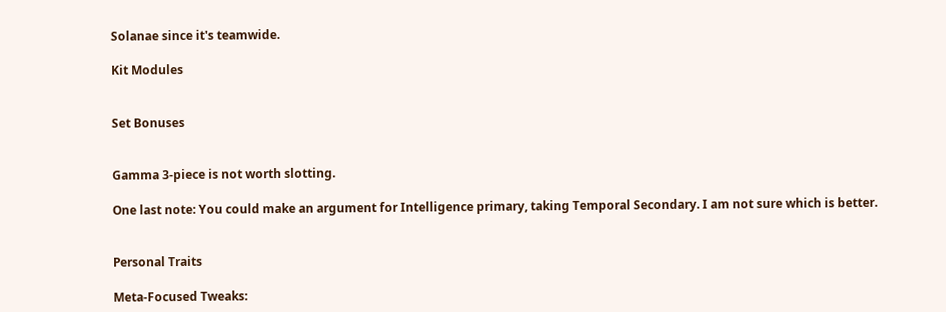Solanae since it's teamwide.

Kit Modules


Set Bonuses


Gamma 3-piece is not worth slotting.

One last note: You could make an argument for Intelligence primary, taking Temporal Secondary. I am not sure which is better.


Personal Traits

Meta-Focused Tweaks: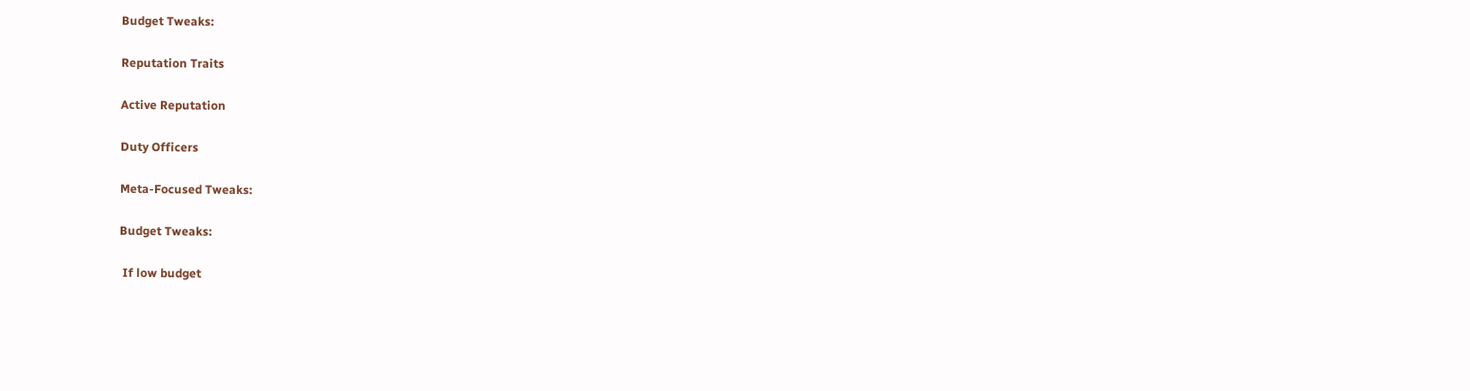Budget Tweaks:

Reputation Traits

Active Reputation

Duty Officers

Meta-Focused Tweaks:

Budget Tweaks:

 If low budget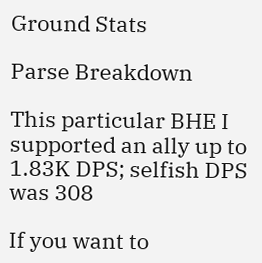Ground Stats

Parse Breakdown

This particular BHE I supported an ally up to 1.83K DPS; selfish DPS was 308

If you want to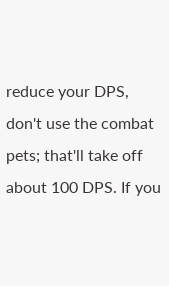reduce your DPS, don't use the combat pets; that'll take off about 100 DPS. If you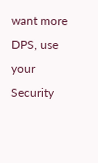want more DPS, use your Security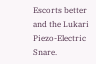Escorts better and the Lukari Piezo-Electric Snare.